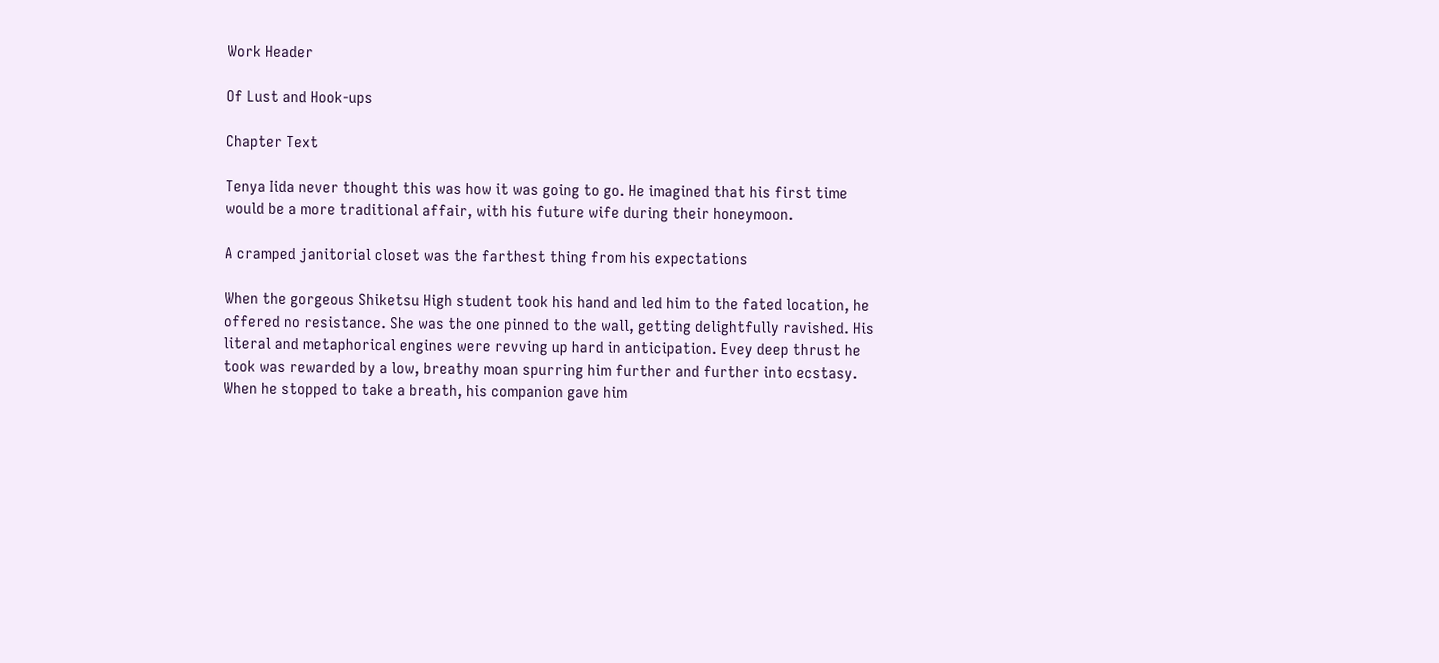Work Header

Of Lust and Hook-ups

Chapter Text

Tenya Iida never thought this was how it was going to go. He imagined that his first time would be a more traditional affair, with his future wife during their honeymoon.

A cramped janitorial closet was the farthest thing from his expectations

When the gorgeous Shiketsu High student took his hand and led him to the fated location, he offered no resistance. She was the one pinned to the wall, getting delightfully ravished. His literal and metaphorical engines were revving up hard in anticipation. Evey deep thrust he took was rewarded by a low, breathy moan spurring him further and further into ecstasy. When he stopped to take a breath, his companion gave him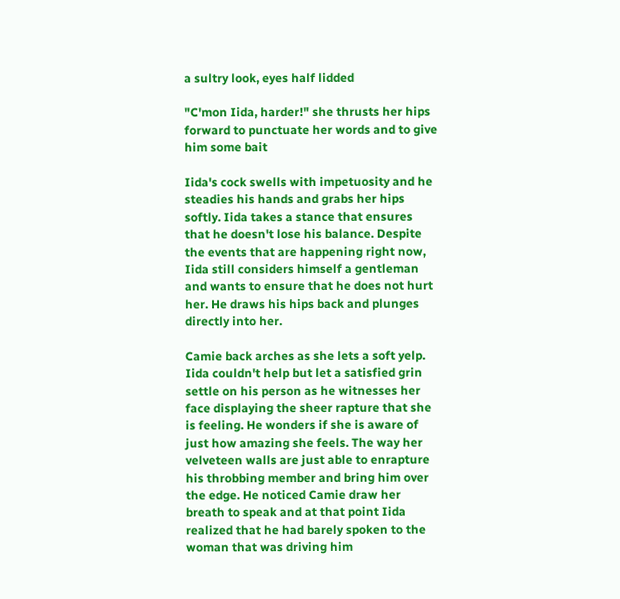a sultry look, eyes half lidded

"C'mon Iida, harder!" she thrusts her hips forward to punctuate her words and to give him some bait

Iida's cock swells with impetuosity and he steadies his hands and grabs her hips softly. Iida takes a stance that ensures that he doesn't lose his balance. Despite the events that are happening right now, Iida still considers himself a gentleman and wants to ensure that he does not hurt her. He draws his hips back and plunges directly into her.

Camie back arches as she lets a soft yelp. Iida couldn't help but let a satisfied grin settle on his person as he witnesses her face displaying the sheer rapture that she is feeling. He wonders if she is aware of just how amazing she feels. The way her velveteen walls are just able to enrapture his throbbing member and bring him over the edge. He noticed Camie draw her breath to speak and at that point Iida realized that he had barely spoken to the woman that was driving him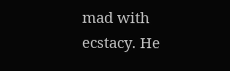mad with ecstacy. He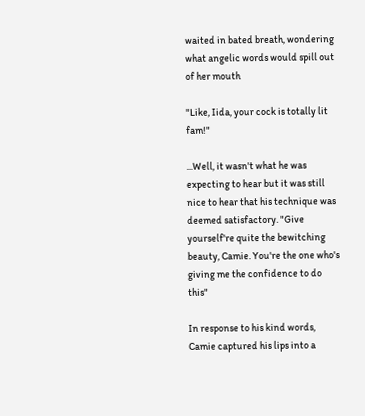waited in bated breath, wondering what angelic words would spill out of her mouth

"Like, Iida, your cock is totally lit fam!"

...Well, it wasn't what he was expecting to hear but it was still nice to hear that his technique was deemed satisfactory. "Give yourself're quite the bewitching beauty, Camie. You're the one who's giving me the confidence to do this"

In response to his kind words, Camie captured his lips into a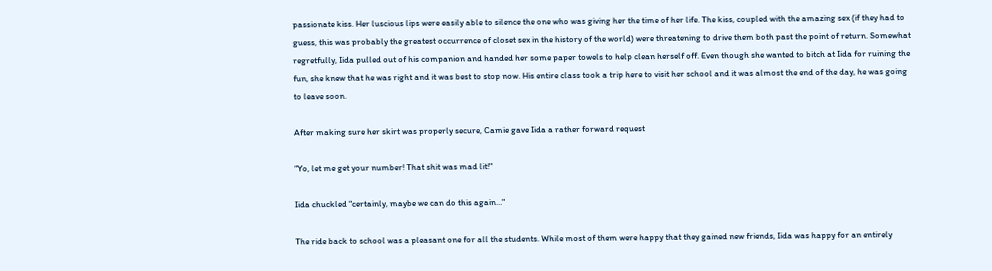passionate kiss. Her luscious lips were easily able to silence the one who was giving her the time of her life. The kiss, coupled with the amazing sex (if they had to guess, this was probably the greatest occurrence of closet sex in the history of the world) were threatening to drive them both past the point of return. Somewhat regretfully, Iida pulled out of his companion and handed her some paper towels to help clean herself off. Even though she wanted to bitch at Iida for ruining the fun, she knew that he was right and it was best to stop now. His entire class took a trip here to visit her school and it was almost the end of the day, he was going to leave soon.

After making sure her skirt was properly secure, Camie gave Iida a rather forward request

"Yo, let me get your number! That shit was mad lit!"

Iida chuckled "certainly, maybe we can do this again…"

The ride back to school was a pleasant one for all the students. While most of them were happy that they gained new friends, Iida was happy for an entirely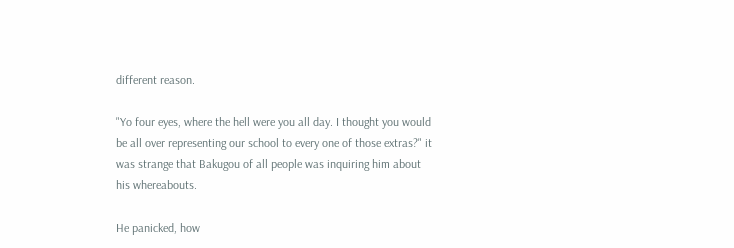different reason.

"Yo four eyes, where the hell were you all day. I thought you would be all over representing our school to every one of those extras?" it was strange that Bakugou of all people was inquiring him about his whereabouts.

He panicked, how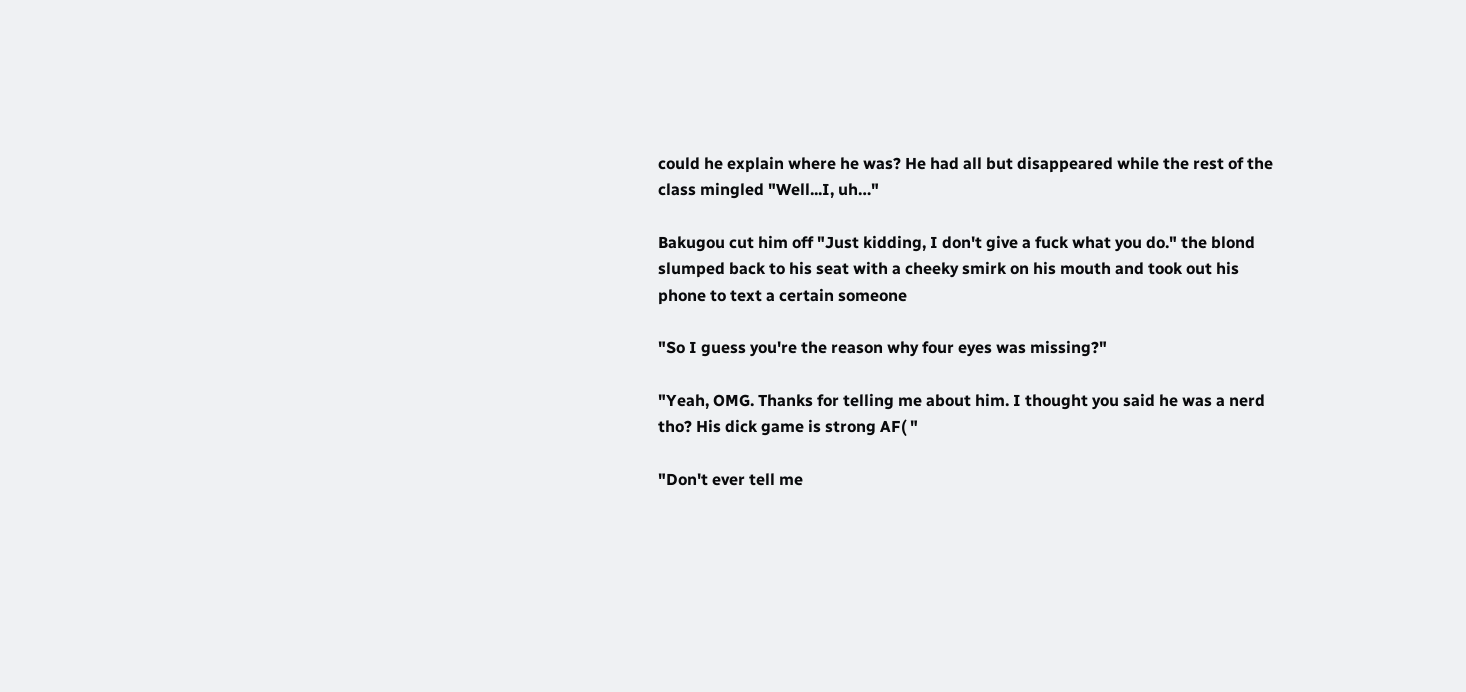could he explain where he was? He had all but disappeared while the rest of the class mingled "Well...I, uh…"

Bakugou cut him off "Just kidding, I don't give a fuck what you do." the blond slumped back to his seat with a cheeky smirk on his mouth and took out his phone to text a certain someone

"So I guess you're the reason why four eyes was missing?"

"Yeah, OMG. Thanks for telling me about him. I thought you said he was a nerd tho? His dick game is strong AF( "

"Don't ever tell me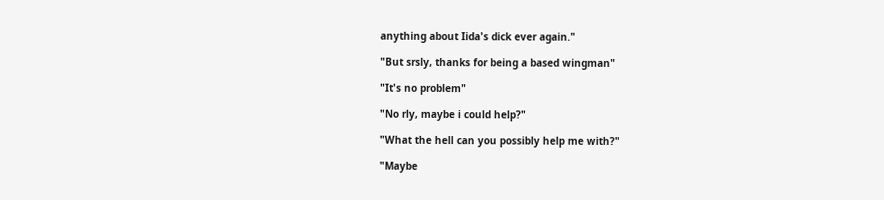anything about Iida's dick ever again."

"But srsly, thanks for being a based wingman"

"It's no problem"

"No rly, maybe i could help?"

"What the hell can you possibly help me with?"

"Maybe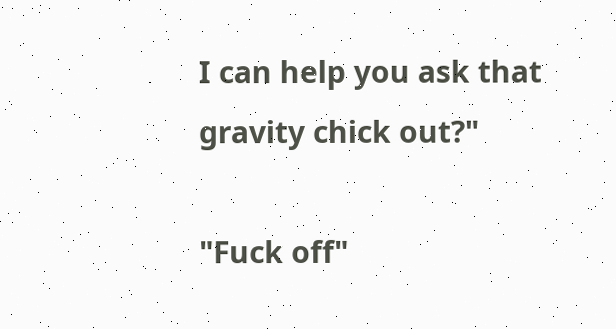I can help you ask that gravity chick out?"

"Fuck off"